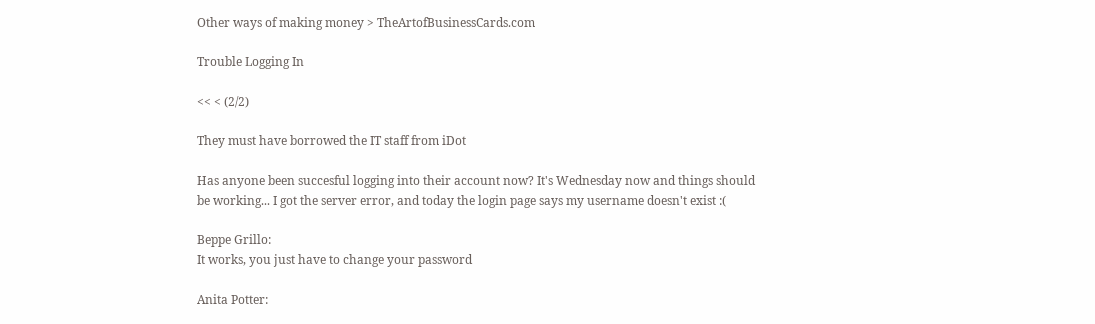Other ways of making money > TheArtofBusinessCards.com

Trouble Logging In

<< < (2/2)

They must have borrowed the IT staff from iDot

Has anyone been succesful logging into their account now? It's Wednesday now and things should be working... I got the server error, and today the login page says my username doesn't exist :(

Beppe Grillo:
It works, you just have to change your password

Anita Potter: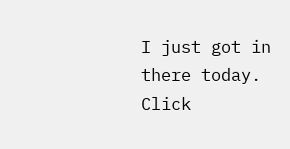I just got in there today.  Click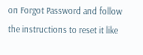on Forgot Password and follow the instructions to reset it like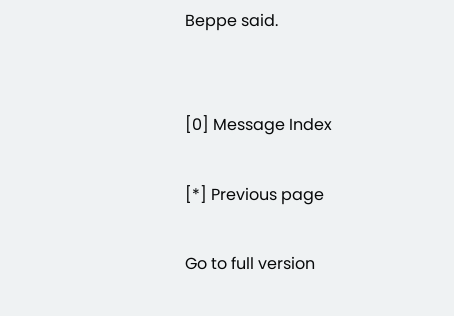Beppe said.


[0] Message Index

[*] Previous page

Go to full version